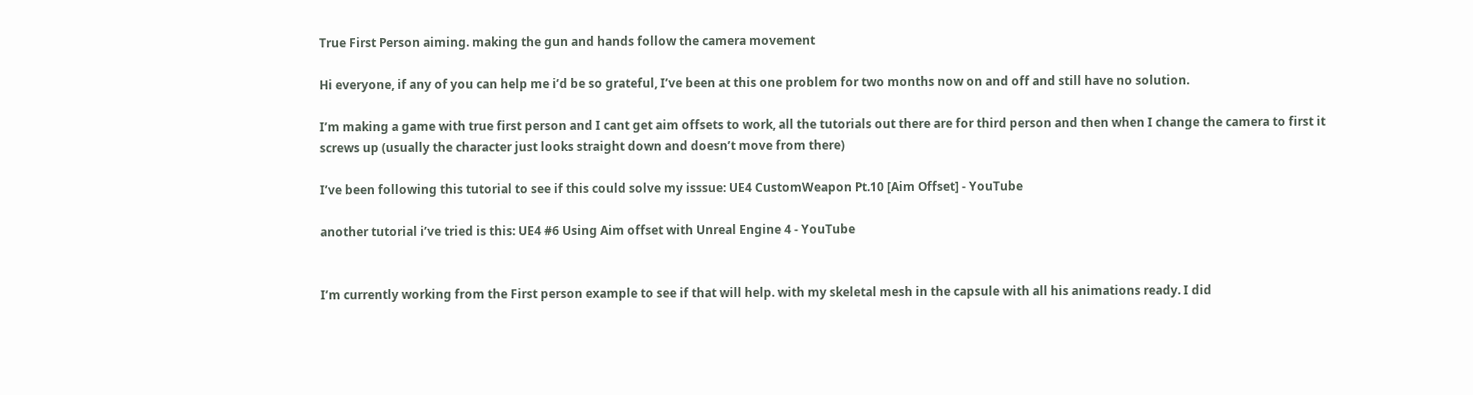True First Person aiming. making the gun and hands follow the camera movement

Hi everyone, if any of you can help me i’d be so grateful, I’ve been at this one problem for two months now on and off and still have no solution.

I’m making a game with true first person and I cant get aim offsets to work, all the tutorials out there are for third person and then when I change the camera to first it screws up (usually the character just looks straight down and doesn’t move from there)

I’ve been following this tutorial to see if this could solve my isssue: UE4 CustomWeapon Pt.10 [Aim Offset] - YouTube

another tutorial i’ve tried is this: UE4 #6 Using Aim offset with Unreal Engine 4 - YouTube


I’m currently working from the First person example to see if that will help. with my skeletal mesh in the capsule with all his animations ready. I did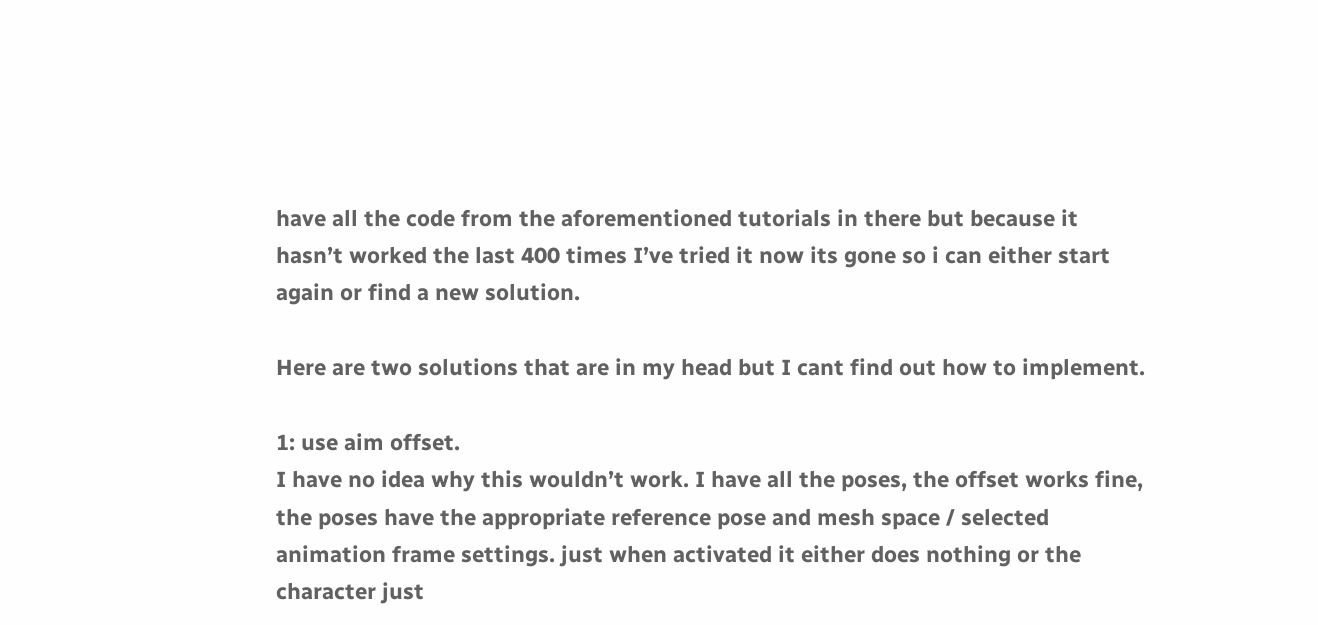have all the code from the aforementioned tutorials in there but because it hasn’t worked the last 400 times I’ve tried it now its gone so i can either start again or find a new solution.

Here are two solutions that are in my head but I cant find out how to implement.

1: use aim offset.
I have no idea why this wouldn’t work. I have all the poses, the offset works fine, the poses have the appropriate reference pose and mesh space / selected animation frame settings. just when activated it either does nothing or the character just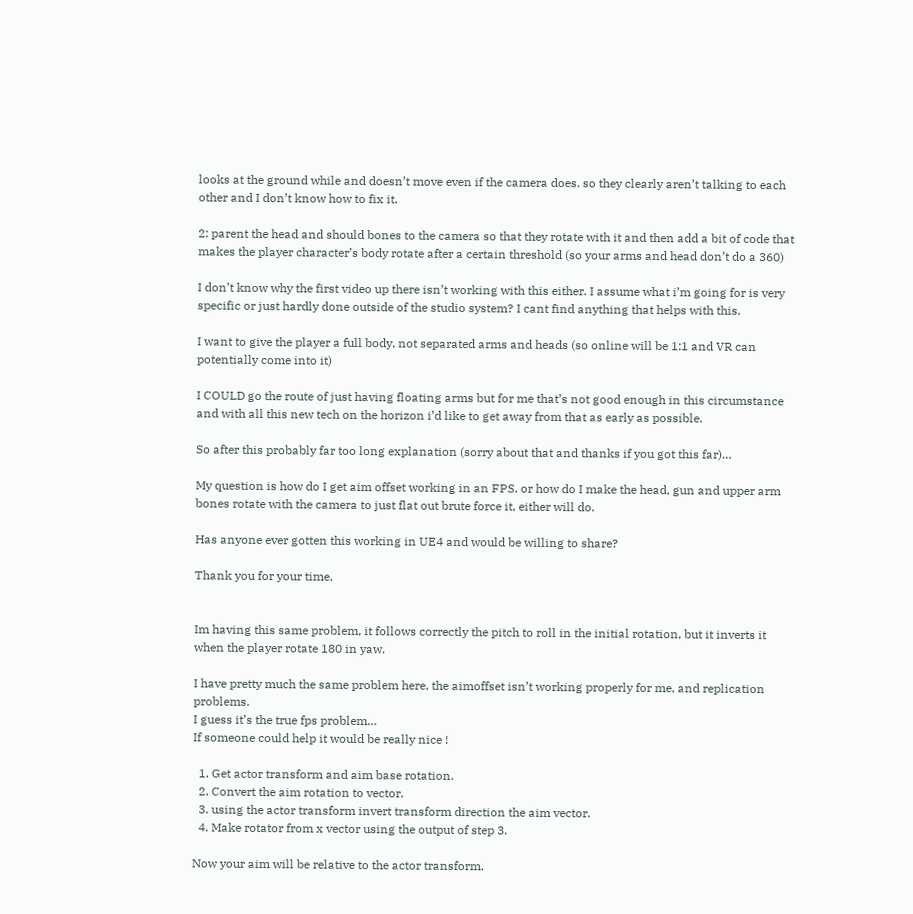looks at the ground while and doesn’t move even if the camera does. so they clearly aren’t talking to each other and I don’t know how to fix it.

2: parent the head and should bones to the camera so that they rotate with it and then add a bit of code that makes the player character’s body rotate after a certain threshold (so your arms and head don’t do a 360)

I don’t know why the first video up there isn’t working with this either. I assume what i’m going for is very specific or just hardly done outside of the studio system? I cant find anything that helps with this.

I want to give the player a full body, not separated arms and heads (so online will be 1:1 and VR can potentially come into it)

I COULD go the route of just having floating arms but for me that’s not good enough in this circumstance and with all this new tech on the horizon i’d like to get away from that as early as possible.

So after this probably far too long explanation (sorry about that and thanks if you got this far)…

My question is how do I get aim offset working in an FPS. or how do I make the head, gun and upper arm bones rotate with the camera to just flat out brute force it, either will do.

Has anyone ever gotten this working in UE4 and would be willing to share?

Thank you for your time,


Im having this same problem, it follows correctly the pitch to roll in the initial rotation, but it inverts it when the player rotate 180 in yaw.

I have pretty much the same problem here, the aimoffset isn’t working properly for me, and replication problems.
I guess it’s the true fps problem…
If someone could help it would be really nice !

  1. Get actor transform and aim base rotation.
  2. Convert the aim rotation to vector.
  3. using the actor transform invert transform direction the aim vector.
  4. Make rotator from x vector using the output of step 3.

Now your aim will be relative to the actor transform.